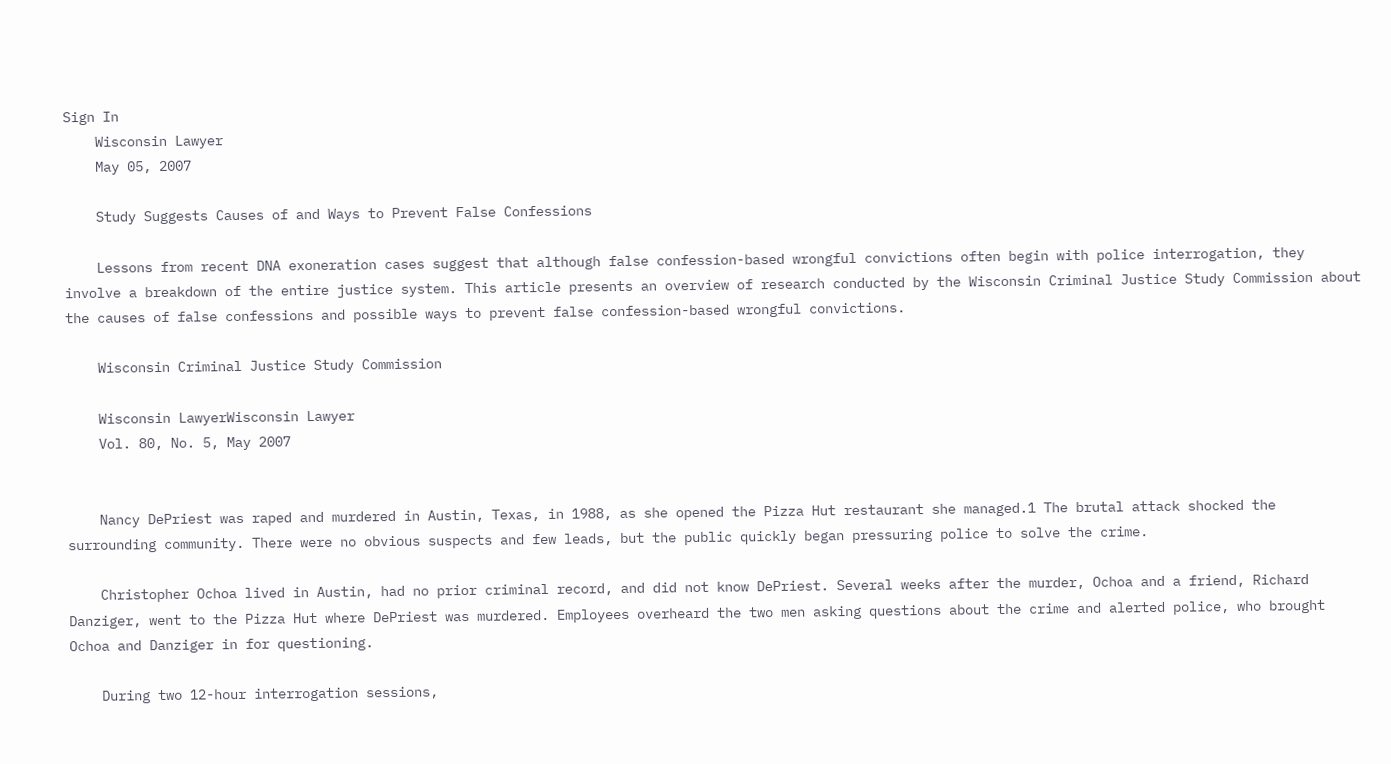Sign In
    Wisconsin Lawyer
    May 05, 2007

    Study Suggests Causes of and Ways to Prevent False Confessions

    Lessons from recent DNA exoneration cases suggest that although false confession-based wrongful convictions often begin with police interrogation, they involve a breakdown of the entire justice system. This article presents an overview of research conducted by the Wisconsin Criminal Justice Study Commission about the causes of false confessions and possible ways to prevent false confession-based wrongful convictions.

    Wisconsin Criminal Justice Study Commission

    Wisconsin LawyerWisconsin Lawyer
    Vol. 80, No. 5, May 2007


    Nancy DePriest was raped and murdered in Austin, Texas, in 1988, as she opened the Pizza Hut restaurant she managed.1 The brutal attack shocked the surrounding community. There were no obvious suspects and few leads, but the public quickly began pressuring police to solve the crime.

    Christopher Ochoa lived in Austin, had no prior criminal record, and did not know DePriest. Several weeks after the murder, Ochoa and a friend, Richard Danziger, went to the Pizza Hut where DePriest was murdered. Employees overheard the two men asking questions about the crime and alerted police, who brought Ochoa and Danziger in for questioning.

    During two 12-hour interrogation sessions,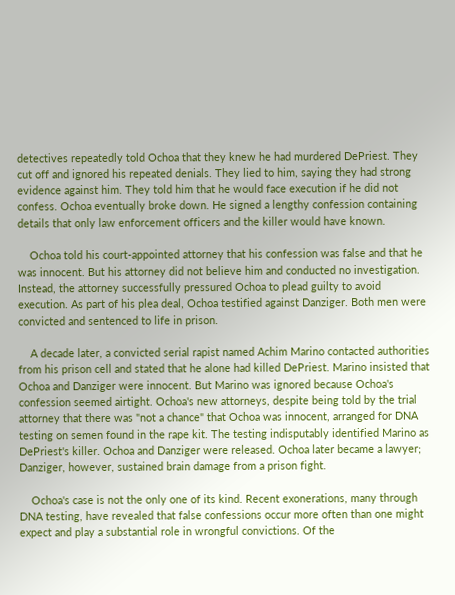detectives repeatedly told Ochoa that they knew he had murdered DePriest. They cut off and ignored his repeated denials. They lied to him, saying they had strong evidence against him. They told him that he would face execution if he did not confess. Ochoa eventually broke down. He signed a lengthy confession containing details that only law enforcement officers and the killer would have known.

    Ochoa told his court-appointed attorney that his confession was false and that he was innocent. But his attorney did not believe him and conducted no investigation. Instead, the attorney successfully pressured Ochoa to plead guilty to avoid execution. As part of his plea deal, Ochoa testified against Danziger. Both men were convicted and sentenced to life in prison.

    A decade later, a convicted serial rapist named Achim Marino contacted authorities from his prison cell and stated that he alone had killed DePriest. Marino insisted that Ochoa and Danziger were innocent. But Marino was ignored because Ochoa's confession seemed airtight. Ochoa's new attorneys, despite being told by the trial attorney that there was "not a chance" that Ochoa was innocent, arranged for DNA testing on semen found in the rape kit. The testing indisputably identified Marino as DePriest's killer. Ochoa and Danziger were released. Ochoa later became a lawyer; Danziger, however, sustained brain damage from a prison fight.

    Ochoa's case is not the only one of its kind. Recent exonerations, many through DNA testing, have revealed that false confessions occur more often than one might expect and play a substantial role in wrongful convictions. Of the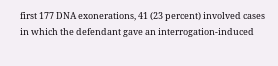first 177 DNA exonerations, 41 (23 percent) involved cases in which the defendant gave an interrogation-induced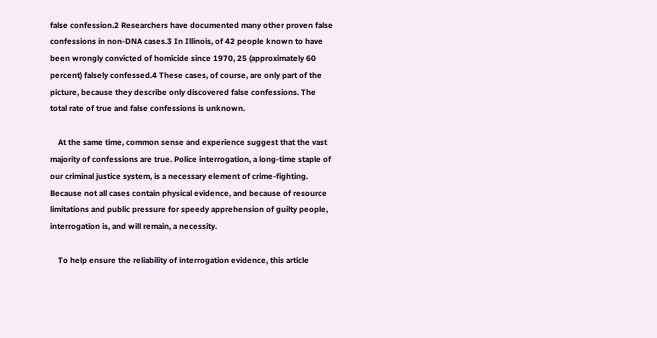false confession.2 Researchers have documented many other proven false confessions in non-DNA cases.3 In Illinois, of 42 people known to have been wrongly convicted of homicide since 1970, 25 (approximately 60 percent) falsely confessed.4 These cases, of course, are only part of the picture, because they describe only discovered false confessions. The total rate of true and false confessions is unknown.

    At the same time, common sense and experience suggest that the vast majority of confessions are true. Police interrogation, a long-time staple of our criminal justice system, is a necessary element of crime-fighting. Because not all cases contain physical evidence, and because of resource limitations and public pressure for speedy apprehension of guilty people, interrogation is, and will remain, a necessity.

    To help ensure the reliability of interrogation evidence, this article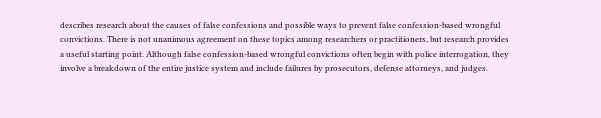describes research about the causes of false confessions and possible ways to prevent false confession-based wrongful convictions. There is not unanimous agreement on these topics among researchers or practitioners, but research provides a useful starting point. Although false confession-based wrongful convictions often begin with police interrogation, they involve a breakdown of the entire justice system and include failures by prosecutors, defense attorneys, and judges.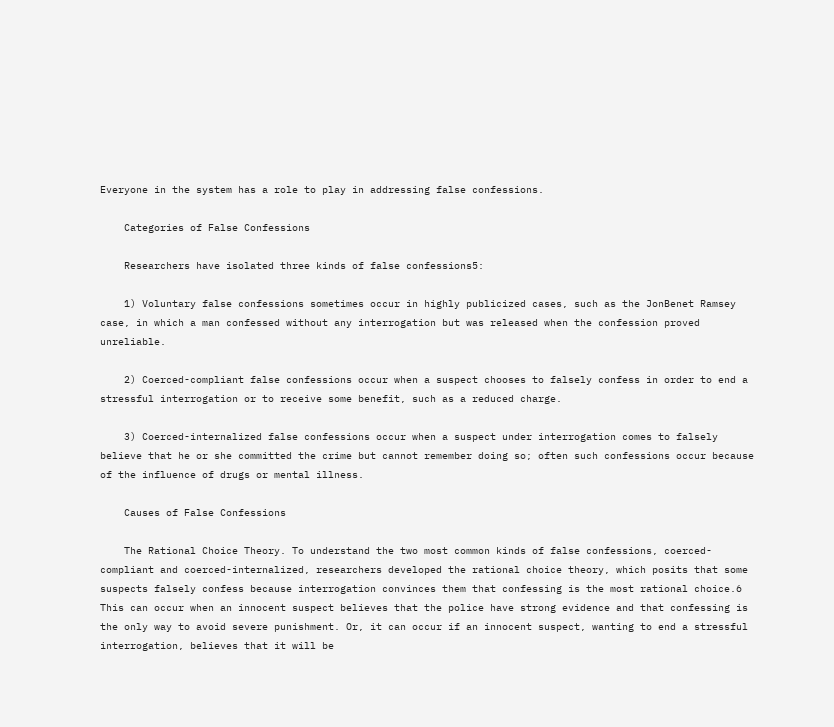Everyone in the system has a role to play in addressing false confessions.

    Categories of False Confessions

    Researchers have isolated three kinds of false confessions5:

    1) Voluntary false confessions sometimes occur in highly publicized cases, such as the JonBenet Ramsey case, in which a man confessed without any interrogation but was released when the confession proved unreliable.

    2) Coerced-compliant false confessions occur when a suspect chooses to falsely confess in order to end a stressful interrogation or to receive some benefit, such as a reduced charge.

    3) Coerced-internalized false confessions occur when a suspect under interrogation comes to falsely believe that he or she committed the crime but cannot remember doing so; often such confessions occur because of the influence of drugs or mental illness.

    Causes of False Confessions

    The Rational Choice Theory. To understand the two most common kinds of false confessions, coerced-compliant and coerced-internalized, researchers developed the rational choice theory, which posits that some suspects falsely confess because interrogation convinces them that confessing is the most rational choice.6 This can occur when an innocent suspect believes that the police have strong evidence and that confessing is the only way to avoid severe punishment. Or, it can occur if an innocent suspect, wanting to end a stressful interrogation, believes that it will be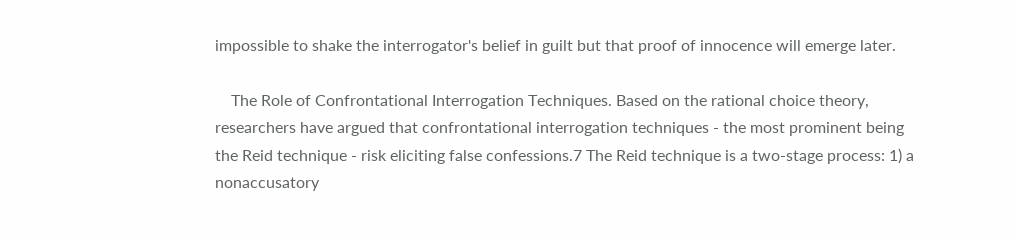impossible to shake the interrogator's belief in guilt but that proof of innocence will emerge later.

    The Role of Confrontational Interrogation Techniques. Based on the rational choice theory, researchers have argued that confrontational interrogation techniques - the most prominent being the Reid technique - risk eliciting false confessions.7 The Reid technique is a two-stage process: 1) a nonaccusatory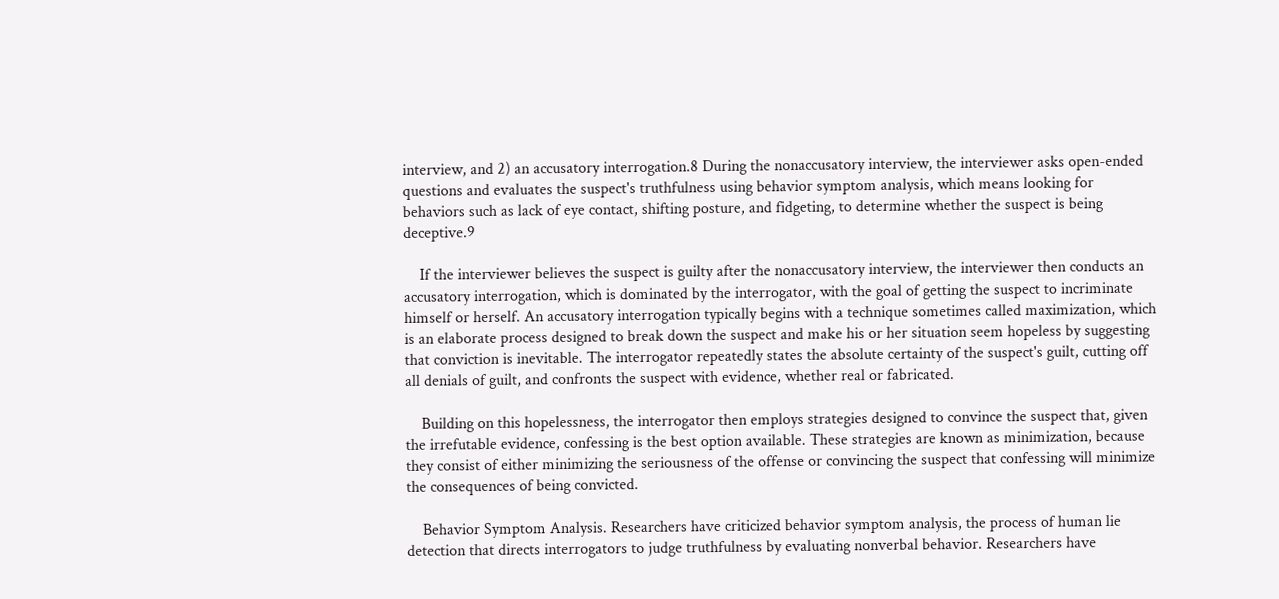interview, and 2) an accusatory interrogation.8 During the nonaccusatory interview, the interviewer asks open-ended questions and evaluates the suspect's truthfulness using behavior symptom analysis, which means looking for behaviors such as lack of eye contact, shifting posture, and fidgeting, to determine whether the suspect is being deceptive.9

    If the interviewer believes the suspect is guilty after the nonaccusatory interview, the interviewer then conducts an accusatory interrogation, which is dominated by the interrogator, with the goal of getting the suspect to incriminate himself or herself. An accusatory interrogation typically begins with a technique sometimes called maximization, which is an elaborate process designed to break down the suspect and make his or her situation seem hopeless by suggesting that conviction is inevitable. The interrogator repeatedly states the absolute certainty of the suspect's guilt, cutting off all denials of guilt, and confronts the suspect with evidence, whether real or fabricated.

    Building on this hopelessness, the interrogator then employs strategies designed to convince the suspect that, given the irrefutable evidence, confessing is the best option available. These strategies are known as minimization, because they consist of either minimizing the seriousness of the offense or convincing the suspect that confessing will minimize the consequences of being convicted.

    Behavior Symptom Analysis. Researchers have criticized behavior symptom analysis, the process of human lie detection that directs interrogators to judge truthfulness by evaluating nonverbal behavior. Researchers have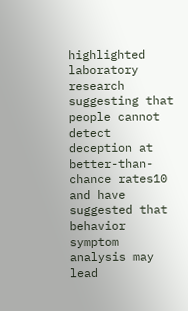highlighted laboratory research suggesting that people cannot detect deception at better-than-chance rates10 and have suggested that behavior symptom analysis may lead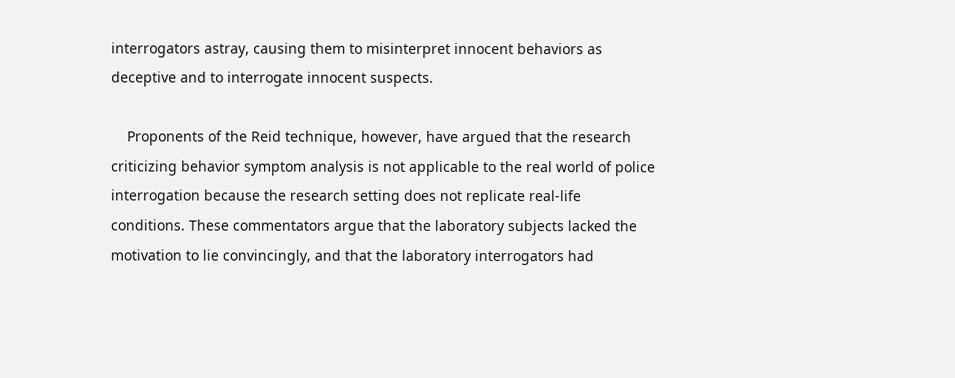interrogators astray, causing them to misinterpret innocent behaviors as deceptive and to interrogate innocent suspects.

    Proponents of the Reid technique, however, have argued that the research criticizing behavior symptom analysis is not applicable to the real world of police interrogation because the research setting does not replicate real-life conditions. These commentators argue that the laboratory subjects lacked the motivation to lie convincingly, and that the laboratory interrogators had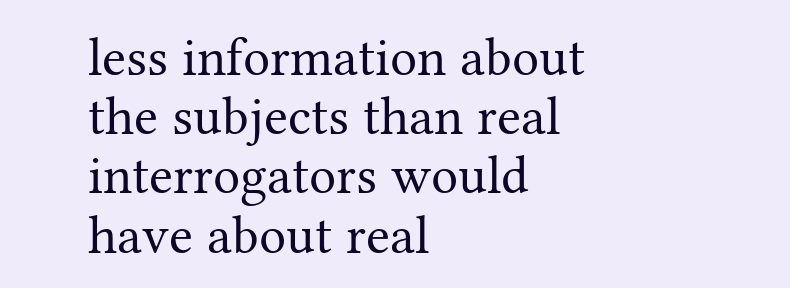less information about the subjects than real interrogators would have about real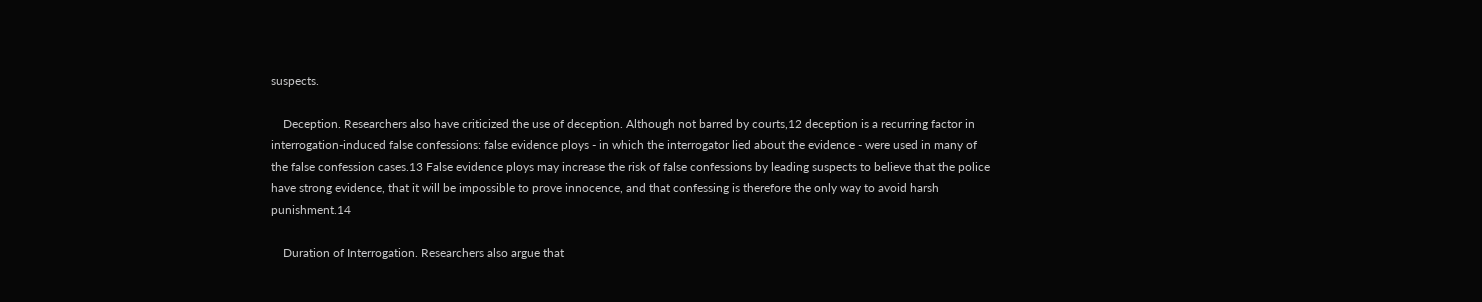suspects.

    Deception. Researchers also have criticized the use of deception. Although not barred by courts,12 deception is a recurring factor in interrogation-induced false confessions: false evidence ploys - in which the interrogator lied about the evidence - were used in many of the false confession cases.13 False evidence ploys may increase the risk of false confessions by leading suspects to believe that the police have strong evidence, that it will be impossible to prove innocence, and that confessing is therefore the only way to avoid harsh punishment.14

    Duration of Interrogation. Researchers also argue that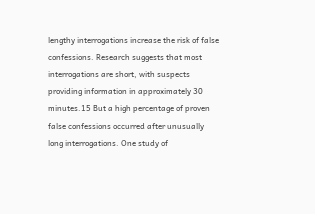lengthy interrogations increase the risk of false confessions. Research suggests that most interrogations are short, with suspects providing information in approximately 30 minutes.15 But a high percentage of proven false confessions occurred after unusually long interrogations. One study of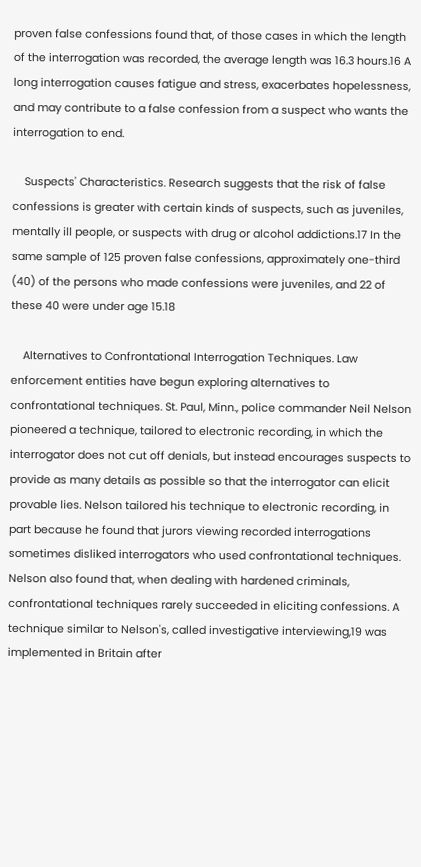proven false confessions found that, of those cases in which the length of the interrogation was recorded, the average length was 16.3 hours.16 A long interrogation causes fatigue and stress, exacerbates hopelessness, and may contribute to a false confession from a suspect who wants the interrogation to end.

    Suspects' Characteristics. Research suggests that the risk of false confessions is greater with certain kinds of suspects, such as juveniles, mentally ill people, or suspects with drug or alcohol addictions.17 In the same sample of 125 proven false confessions, approximately one-third (40) of the persons who made confessions were juveniles, and 22 of these 40 were under age 15.18

    Alternatives to Confrontational Interrogation Techniques. Law enforcement entities have begun exploring alternatives to confrontational techniques. St. Paul, Minn., police commander Neil Nelson pioneered a technique, tailored to electronic recording, in which the interrogator does not cut off denials, but instead encourages suspects to provide as many details as possible so that the interrogator can elicit provable lies. Nelson tailored his technique to electronic recording, in part because he found that jurors viewing recorded interrogations sometimes disliked interrogators who used confrontational techniques. Nelson also found that, when dealing with hardened criminals, confrontational techniques rarely succeeded in eliciting confessions. A technique similar to Nelson's, called investigative interviewing,19 was implemented in Britain after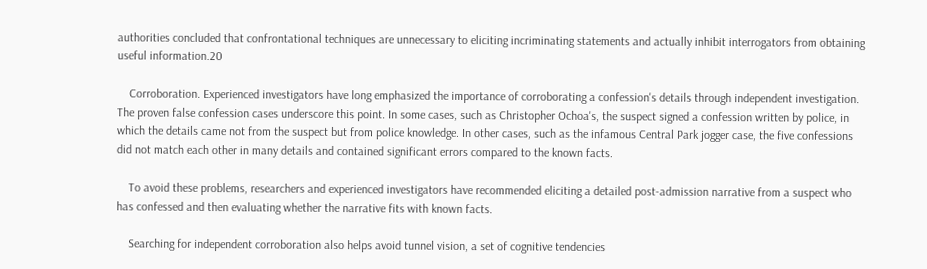authorities concluded that confrontational techniques are unnecessary to eliciting incriminating statements and actually inhibit interrogators from obtaining useful information.20

    Corroboration. Experienced investigators have long emphasized the importance of corroborating a confession's details through independent investigation. The proven false confession cases underscore this point. In some cases, such as Christopher Ochoa's, the suspect signed a confession written by police, in which the details came not from the suspect but from police knowledge. In other cases, such as the infamous Central Park jogger case, the five confessions did not match each other in many details and contained significant errors compared to the known facts.

    To avoid these problems, researchers and experienced investigators have recommended eliciting a detailed post-admission narrative from a suspect who has confessed and then evaluating whether the narrative fits with known facts.

    Searching for independent corroboration also helps avoid tunnel vision, a set of cognitive tendencies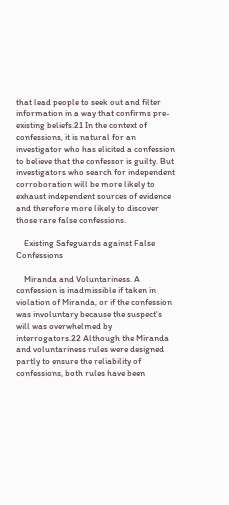that lead people to seek out and filter information in a way that confirms pre-existing beliefs.21 In the context of confessions, it is natural for an investigator who has elicited a confession to believe that the confessor is guilty. But investigators who search for independent corroboration will be more likely to exhaust independent sources of evidence and therefore more likely to discover those rare false confessions.

    Existing Safeguards against False Confessions

    Miranda and Voluntariness. A confession is inadmissible if taken in violation of Miranda, or if the confession was involuntary because the suspect's will was overwhelmed by interrogators.22 Although the Miranda and voluntariness rules were designed partly to ensure the reliability of confessions, both rules have been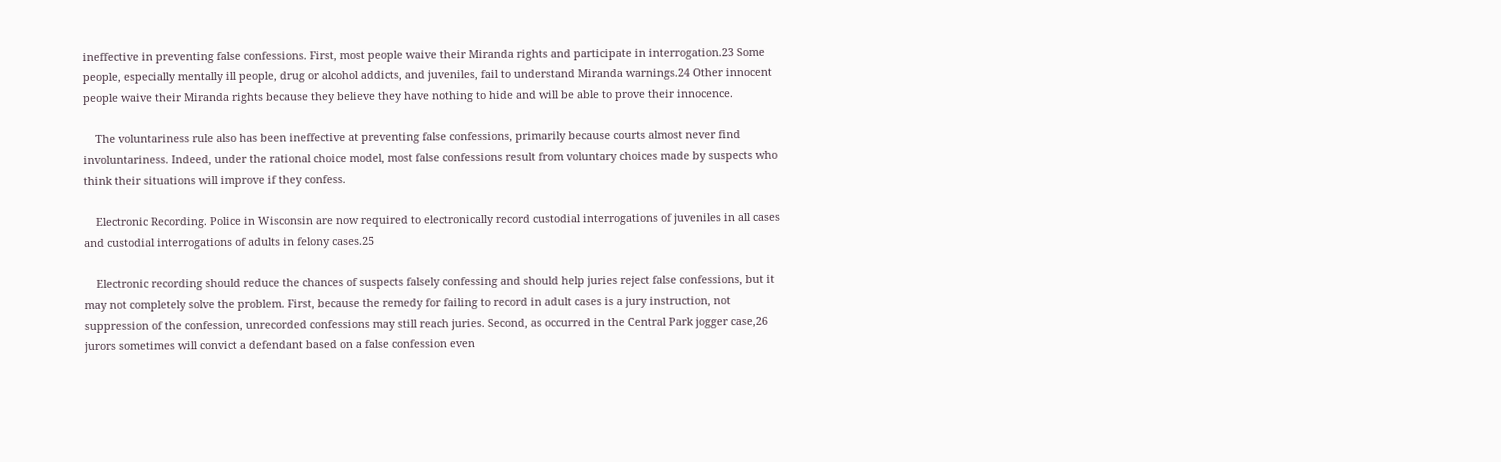ineffective in preventing false confessions. First, most people waive their Miranda rights and participate in interrogation.23 Some people, especially mentally ill people, drug or alcohol addicts, and juveniles, fail to understand Miranda warnings.24 Other innocent people waive their Miranda rights because they believe they have nothing to hide and will be able to prove their innocence.

    The voluntariness rule also has been ineffective at preventing false confessions, primarily because courts almost never find involuntariness. Indeed, under the rational choice model, most false confessions result from voluntary choices made by suspects who think their situations will improve if they confess.

    Electronic Recording. Police in Wisconsin are now required to electronically record custodial interrogations of juveniles in all cases and custodial interrogations of adults in felony cases.25

    Electronic recording should reduce the chances of suspects falsely confessing and should help juries reject false confessions, but it may not completely solve the problem. First, because the remedy for failing to record in adult cases is a jury instruction, not suppression of the confession, unrecorded confessions may still reach juries. Second, as occurred in the Central Park jogger case,26 jurors sometimes will convict a defendant based on a false confession even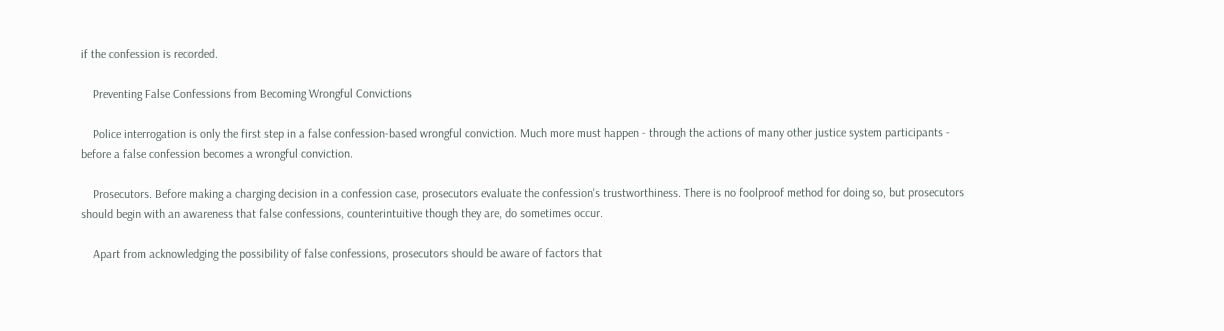if the confession is recorded.

    Preventing False Confessions from Becoming Wrongful Convictions

    Police interrogation is only the first step in a false confession-based wrongful conviction. Much more must happen - through the actions of many other justice system participants - before a false confession becomes a wrongful conviction.

    Prosecutors. Before making a charging decision in a confession case, prosecutors evaluate the confession's trustworthiness. There is no foolproof method for doing so, but prosecutors should begin with an awareness that false confessions, counterintuitive though they are, do sometimes occur.

    Apart from acknowledging the possibility of false confessions, prosecutors should be aware of factors that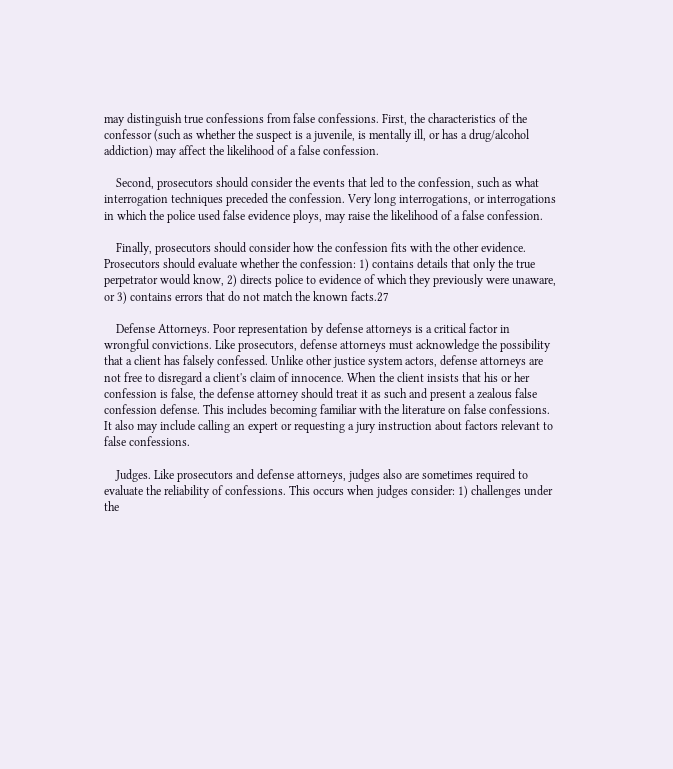may distinguish true confessions from false confessions. First, the characteristics of the confessor (such as whether the suspect is a juvenile, is mentally ill, or has a drug/alcohol addiction) may affect the likelihood of a false confession.

    Second, prosecutors should consider the events that led to the confession, such as what interrogation techniques preceded the confession. Very long interrogations, or interrogations in which the police used false evidence ploys, may raise the likelihood of a false confession.

    Finally, prosecutors should consider how the confession fits with the other evidence. Prosecutors should evaluate whether the confession: 1) contains details that only the true perpetrator would know, 2) directs police to evidence of which they previously were unaware, or 3) contains errors that do not match the known facts.27

    Defense Attorneys. Poor representation by defense attorneys is a critical factor in wrongful convictions. Like prosecutors, defense attorneys must acknowledge the possibility that a client has falsely confessed. Unlike other justice system actors, defense attorneys are not free to disregard a client's claim of innocence. When the client insists that his or her confession is false, the defense attorney should treat it as such and present a zealous false confession defense. This includes becoming familiar with the literature on false confessions. It also may include calling an expert or requesting a jury instruction about factors relevant to false confessions.

    Judges. Like prosecutors and defense attorneys, judges also are sometimes required to evaluate the reliability of confessions. This occurs when judges consider: 1) challenges under the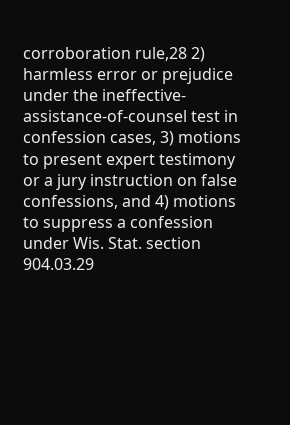corroboration rule,28 2) harmless error or prejudice under the ineffective-assistance-of-counsel test in confession cases, 3) motions to present expert testimony or a jury instruction on false confessions, and 4) motions to suppress a confession under Wis. Stat. section 904.03.29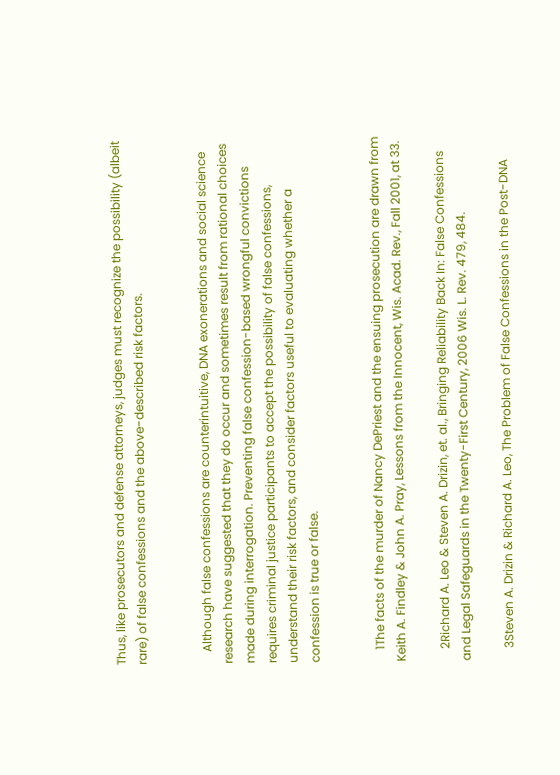Thus, like prosecutors and defense attorneys, judges must recognize the possibility (albeit rare) of false confessions and the above-described risk factors.


    Although false confessions are counterintuitive, DNA exonerations and social science research have suggested that they do occur and sometimes result from rational choices made during interrogation. Preventing false confession-based wrongful convictions requires criminal justice participants to accept the possibility of false confessions, understand their risk factors, and consider factors useful to evaluating whether a confession is true or false.


    1The facts of the murder of Nancy DePriest and the ensuing prosecution are drawn from Keith A. Findley & John A. Pray, Lessons from the Innocent, Wis. Acad. Rev., Fall 2001, at 33.

    2Richard A. Leo & Steven A. Drizin, et. al., Bringing Reliability Back In: False Confessions and Legal Safeguards in the Twenty-First Century, 2006 Wis. L. Rev. 479, 484.

    3Steven A. Drizin & Richard A. Leo, The Problem of False Confessions in the Post-DNA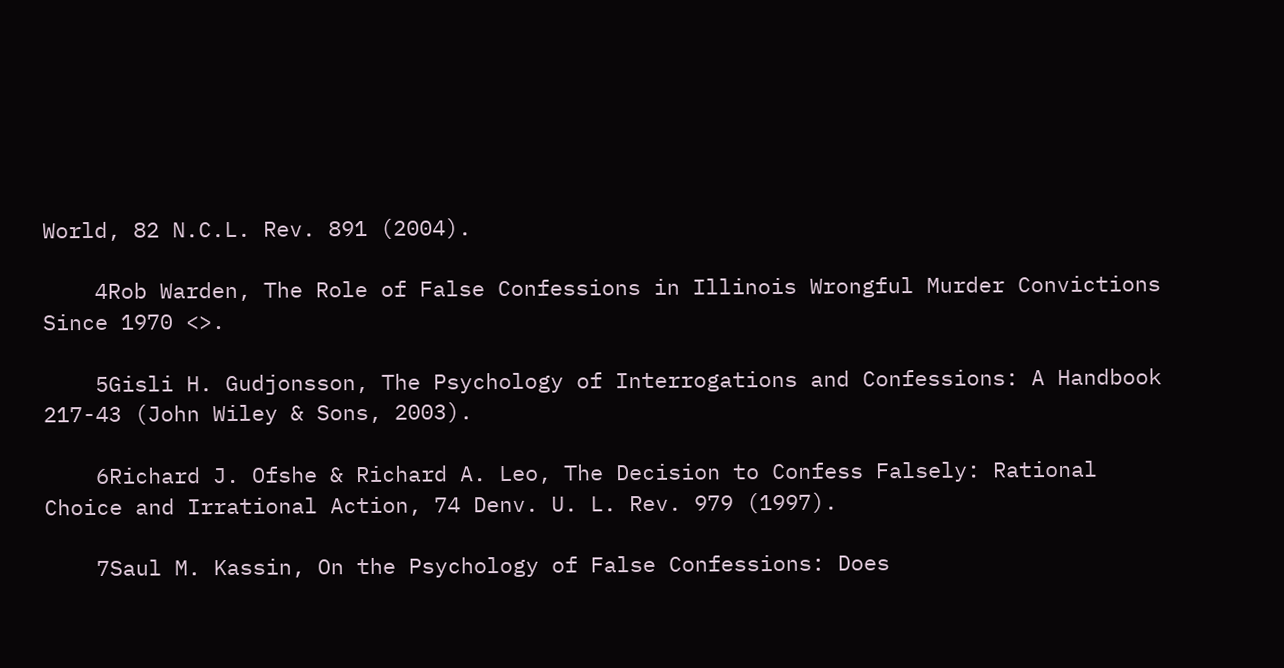World, 82 N.C.L. Rev. 891 (2004).

    4Rob Warden, The Role of False Confessions in Illinois Wrongful Murder Convictions Since 1970 <>.

    5Gisli H. Gudjonsson, The Psychology of Interrogations and Confessions: A Handbook 217-43 (John Wiley & Sons, 2003).

    6Richard J. Ofshe & Richard A. Leo, The Decision to Confess Falsely: Rational Choice and Irrational Action, 74 Denv. U. L. Rev. 979 (1997).

    7Saul M. Kassin, On the Psychology of False Confessions: Does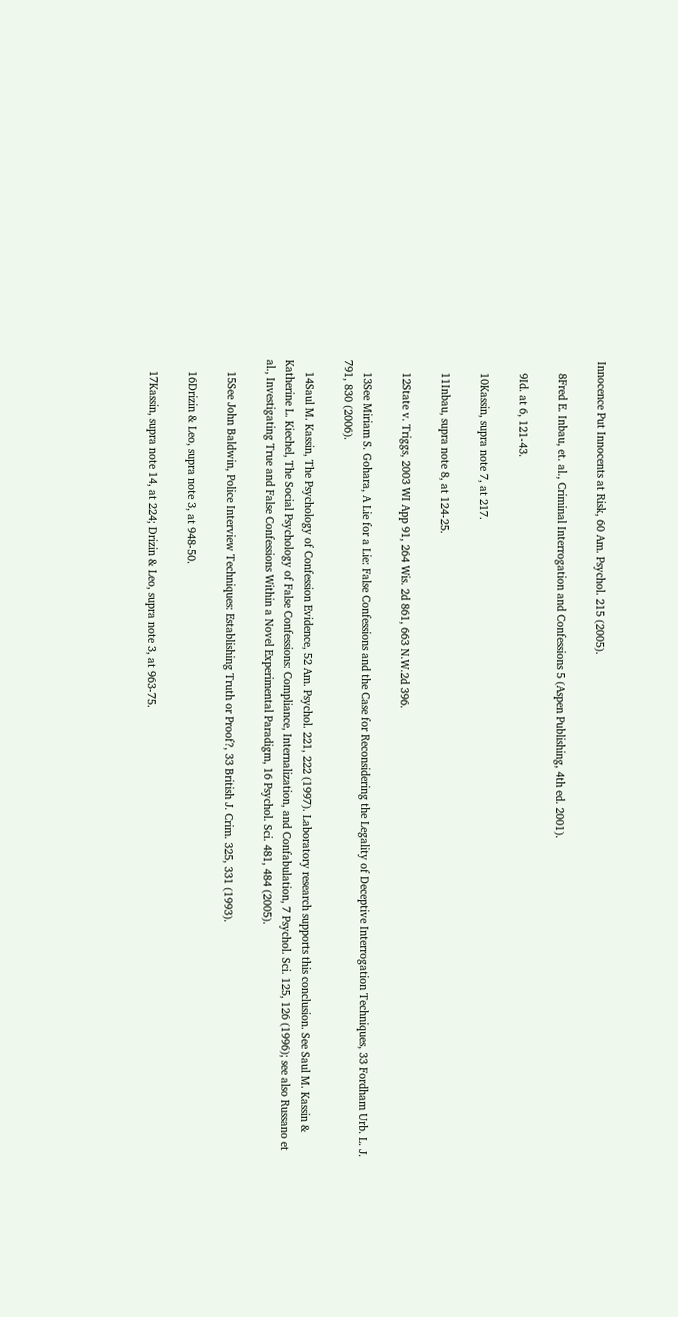Innocence Put Innocents at Risk, 60 Am. Psychol. 215 (2005).

    8Fred E. Inbau, et. al., Criminal Interrogation and Confessions 5 (Aspen Publishing, 4th ed. 2001).

    9Id. at 6, 121-43.

    10Kassin, supra note 7, at 217.

    11Inbau, supra note 8, at 124-25.

    12State v. Triggs, 2003 WI App 91, 264 Wis. 2d 861, 663 N.W.2d 396.

    13See Miriam S. Gohara, A Lie for a Lie: False Confessions and the Case for Reconsidering the Legality of Deceptive Interrogation Techniques, 33 Fordham Urb. L. J. 791, 830 (2006).

    14Saul M. Kassin, The Psychology of Confession Evidence, 52 Am. Psychol. 221, 222 (1997). Laboratory research supports this conclusion. See Saul M. Kassin & Katherine L. Kiechel, The Social Psychology of False Confessions: Compliance, Internalization, and Confabulation, 7 Psychol. Sci. 125, 126 (1996); see also Russano et al., Investigating True and False Confessions Within a Novel Experimental Paradigm, 16 Psychol. Sci. 481, 484 (2005).

    15See John Baldwin, Police Interview Techniques: Establishing Truth or Proof?, 33 British J. Crim. 325, 331 (1993).

    16Drizin & Leo, supra note 3, at 948-50.

    17Kassin, supra note 14, at 224; Drizin & Leo, supra note 3, at 963-75.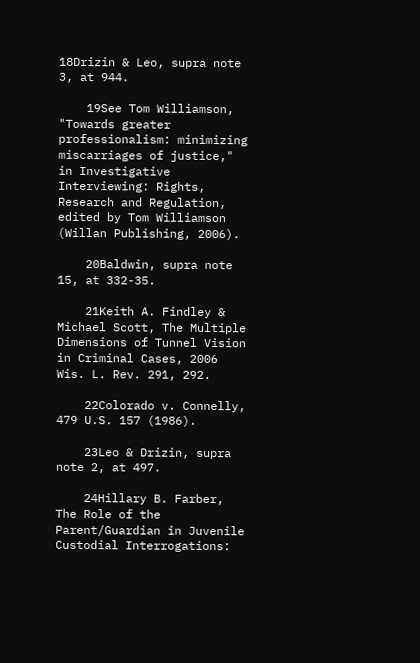18Drizin & Leo, supra note 3, at 944.

    19See Tom Williamson, "Towards greater professionalism: minimizing miscarriages of justice," in Investigative Interviewing: Rights, Research and Regulation, edited by Tom Williamson (Willan Publishing, 2006).

    20Baldwin, supra note 15, at 332-35.

    21Keith A. Findley & Michael Scott, The Multiple Dimensions of Tunnel Vision in Criminal Cases, 2006 Wis. L. Rev. 291, 292.

    22Colorado v. Connelly, 479 U.S. 157 (1986).

    23Leo & Drizin, supra note 2, at 497.

    24Hillary B. Farber, The Role of the Parent/Guardian in Juvenile Custodial Interrogations: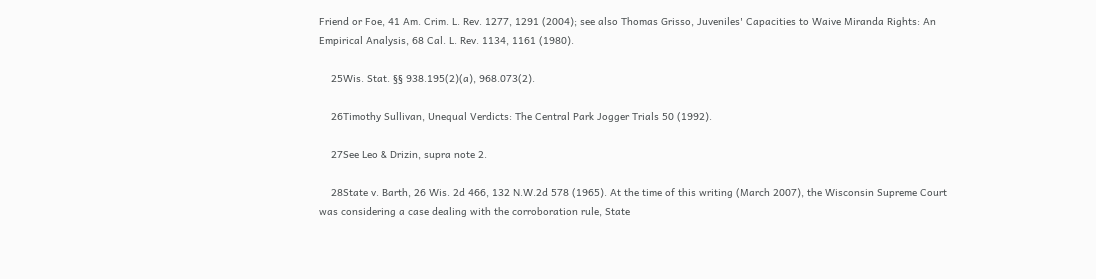Friend or Foe, 41 Am. Crim. L. Rev. 1277, 1291 (2004); see also Thomas Grisso, Juveniles' Capacities to Waive Miranda Rights: An Empirical Analysis, 68 Cal. L. Rev. 1134, 1161 (1980).

    25Wis. Stat. §§ 938.195(2)(a), 968.073(2).

    26Timothy Sullivan, Unequal Verdicts: The Central Park Jogger Trials 50 (1992).

    27See Leo & Drizin, supra note 2.

    28State v. Barth, 26 Wis. 2d 466, 132 N.W.2d 578 (1965). At the time of this writing (March 2007), the Wisconsin Supreme Court was considering a case dealing with the corroboration rule, State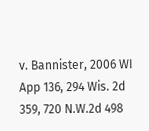v. Bannister, 2006 WI App 136, 294 Wis. 2d 359, 720 N.W.2d 498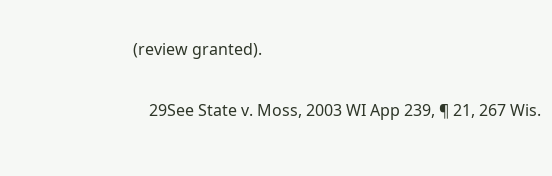(review granted).

    29See State v. Moss, 2003 WI App 239, ¶ 21, 267 Wis.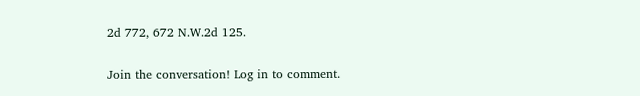2d 772, 672 N.W.2d 125.

Join the conversation! Log in to comment.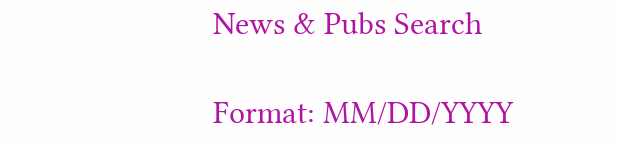News & Pubs Search

Format: MM/DD/YYYY